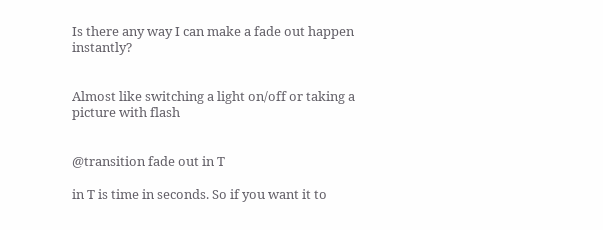Is there any way I can make a fade out happen instantly?


Almost like switching a light on/off or taking a picture with flash


@transition fade out in T

in T is time in seconds. So if you want it to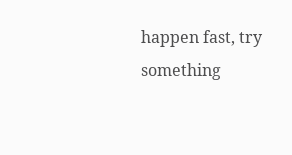happen fast, try something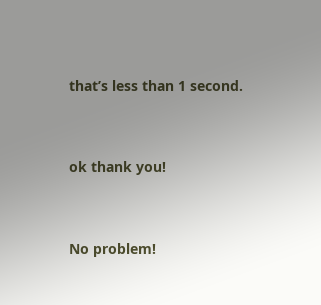that’s less than 1 second.


ok thank you!


No problem!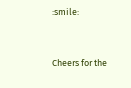:smile:


Cheers for the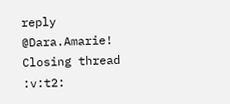reply @Dara.Amarie! Closing thread :v:t2: